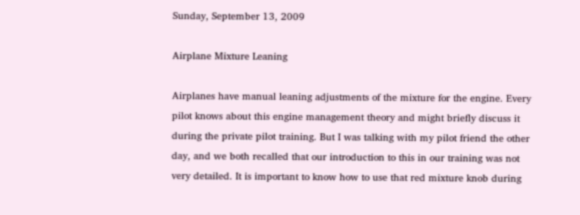Sunday, September 13, 2009

Airplane Mixture Leaning

Airplanes have manual leaning adjustments of the mixture for the engine. Every pilot knows about this engine management theory and might briefly discuss it during the private pilot training. But I was talking with my pilot friend the other day, and we both recalled that our introduction to this in our training was not very detailed. It is important to know how to use that red mixture knob during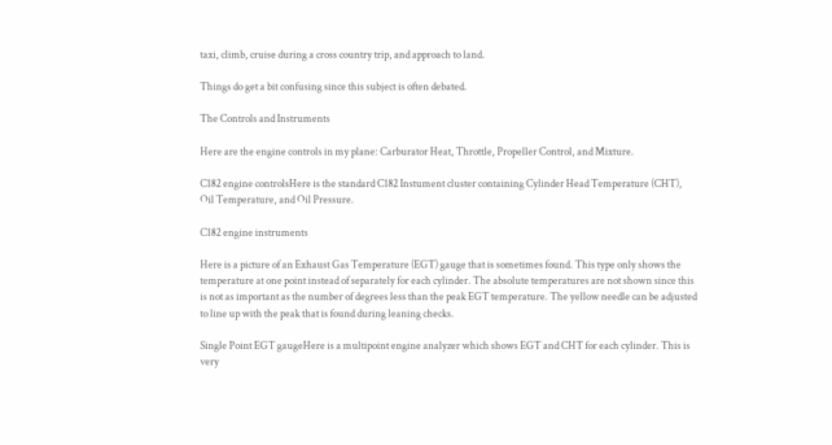taxi, climb, cruise during a cross country trip, and approach to land.

Things do get a bit confusing since this subject is often debated.

The Controls and Instruments

Here are the engine controls in my plane: Carburator Heat, Throttle, Propeller Control, and Mixture.

C182 engine controlsHere is the standard C182 Instument cluster containing Cylinder Head Temperature (CHT), Oil Temperature, and Oil Pressure.

C182 engine instruments

Here is a picture of an Exhaust Gas Temperature (EGT) gauge that is sometimes found. This type only shows the temperature at one point instead of separately for each cylinder. The absolute temperatures are not shown since this is not as important as the number of degrees less than the peak EGT temperature. The yellow needle can be adjusted to line up with the peak that is found during leaning checks.

Single Point EGT gaugeHere is a multipoint engine analyzer which shows EGT and CHT for each cylinder. This is very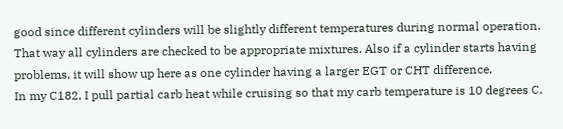good since different cylinders will be slightly different temperatures during normal operation. That way all cylinders are checked to be appropriate mixtures. Also if a cylinder starts having problems, it will show up here as one cylinder having a larger EGT or CHT difference.
In my C182, I pull partial carb heat while cruising so that my carb temperature is 10 degrees C.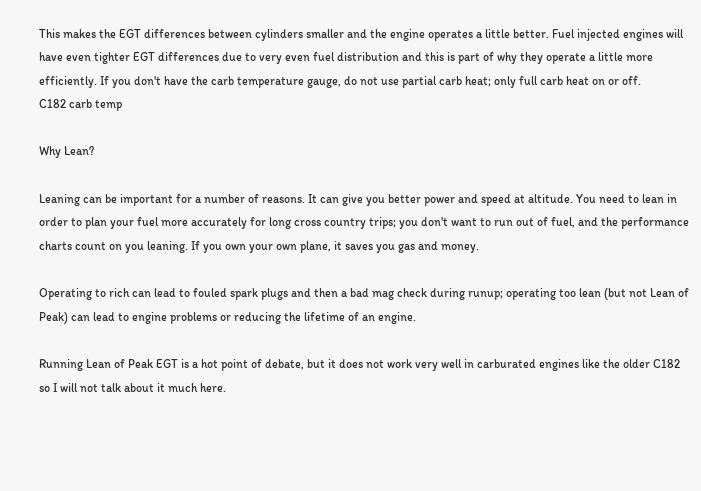This makes the EGT differences between cylinders smaller and the engine operates a little better. Fuel injected engines will have even tighter EGT differences due to very even fuel distribution and this is part of why they operate a little more efficiently. If you don't have the carb temperature gauge, do not use partial carb heat; only full carb heat on or off.
C182 carb temp

Why Lean?

Leaning can be important for a number of reasons. It can give you better power and speed at altitude. You need to lean in order to plan your fuel more accurately for long cross country trips; you don't want to run out of fuel, and the performance charts count on you leaning. If you own your own plane, it saves you gas and money.

Operating to rich can lead to fouled spark plugs and then a bad mag check during runup; operating too lean (but not Lean of Peak) can lead to engine problems or reducing the lifetime of an engine.

Running Lean of Peak EGT is a hot point of debate, but it does not work very well in carburated engines like the older C182 so I will not talk about it much here.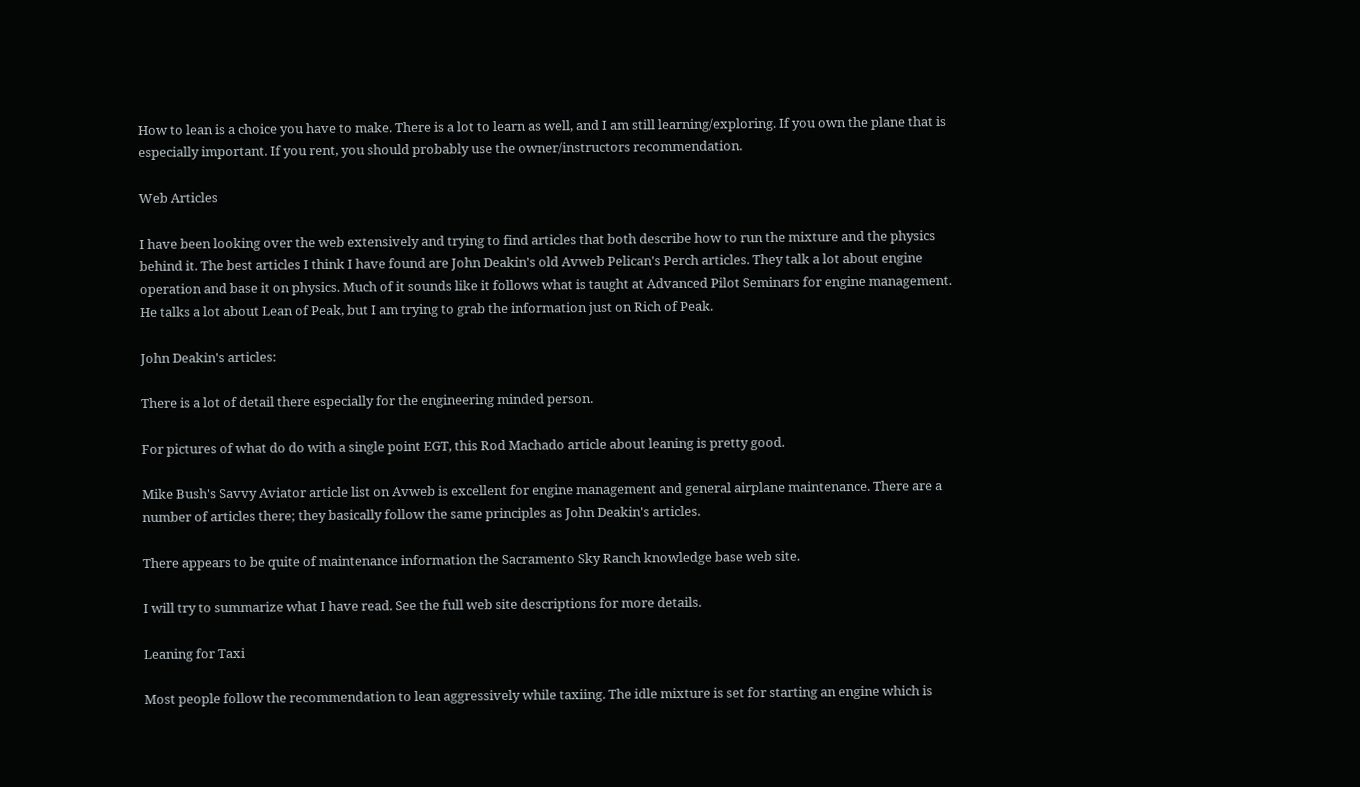How to lean is a choice you have to make. There is a lot to learn as well, and I am still learning/exploring. If you own the plane that is especially important. If you rent, you should probably use the owner/instructors recommendation.

Web Articles

I have been looking over the web extensively and trying to find articles that both describe how to run the mixture and the physics behind it. The best articles I think I have found are John Deakin's old Avweb Pelican's Perch articles. They talk a lot about engine operation and base it on physics. Much of it sounds like it follows what is taught at Advanced Pilot Seminars for engine management. He talks a lot about Lean of Peak, but I am trying to grab the information just on Rich of Peak.

John Deakin's articles:

There is a lot of detail there especially for the engineering minded person.

For pictures of what do do with a single point EGT, this Rod Machado article about leaning is pretty good.

Mike Bush's Savvy Aviator article list on Avweb is excellent for engine management and general airplane maintenance. There are a number of articles there; they basically follow the same principles as John Deakin's articles.

There appears to be quite of maintenance information the Sacramento Sky Ranch knowledge base web site.

I will try to summarize what I have read. See the full web site descriptions for more details.

Leaning for Taxi

Most people follow the recommendation to lean aggressively while taxiing. The idle mixture is set for starting an engine which is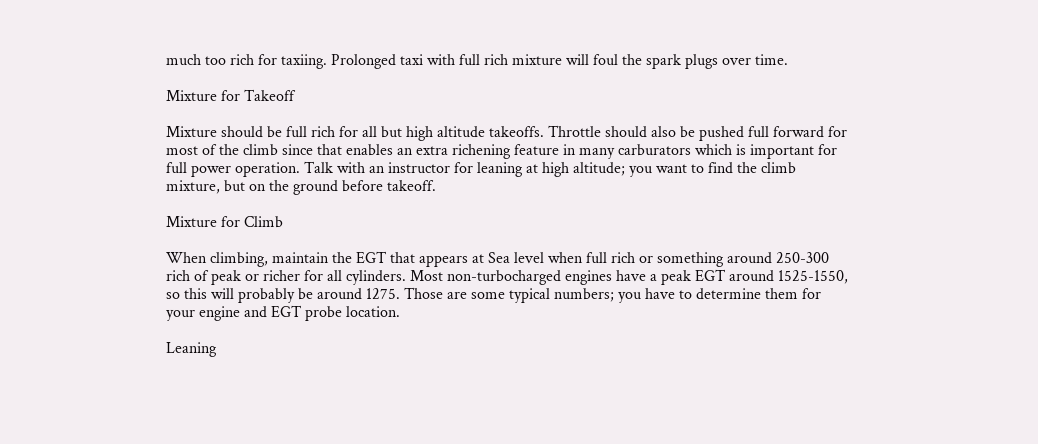much too rich for taxiing. Prolonged taxi with full rich mixture will foul the spark plugs over time.

Mixture for Takeoff

Mixture should be full rich for all but high altitude takeoffs. Throttle should also be pushed full forward for most of the climb since that enables an extra richening feature in many carburators which is important for full power operation. Talk with an instructor for leaning at high altitude; you want to find the climb mixture, but on the ground before takeoff.

Mixture for Climb

When climbing, maintain the EGT that appears at Sea level when full rich or something around 250-300 rich of peak or richer for all cylinders. Most non-turbocharged engines have a peak EGT around 1525-1550, so this will probably be around 1275. Those are some typical numbers; you have to determine them for your engine and EGT probe location.

Leaning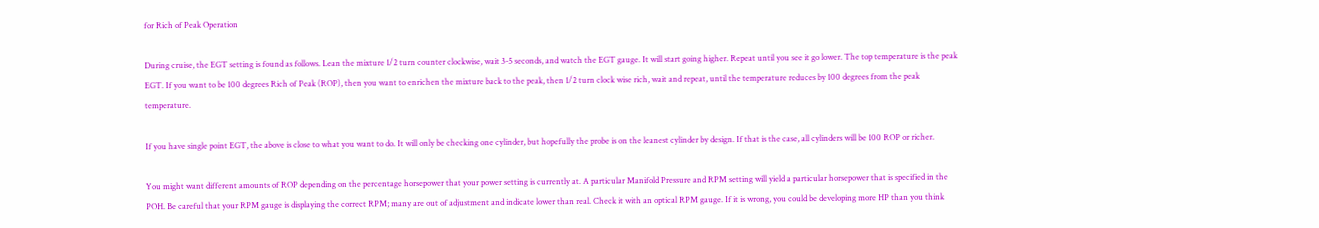for Rich of Peak Operation

During cruise, the EGT setting is found as follows. Lean the mixture 1/2 turn counter clockwise, wait 3-5 seconds, and watch the EGT gauge. It will start going higher. Repeat until you see it go lower. The top temperature is the peak EGT. If you want to be 100 degrees Rich of Peak (ROP), then you want to enrichen the mixture back to the peak, then 1/2 turn clock wise rich, wait and repeat, until the temperature reduces by 100 degrees from the peak temperature.

If you have single point EGT, the above is close to what you want to do. It will only be checking one cylinder, but hopefully the probe is on the leanest cylinder by design. If that is the case, all cylinders will be 100 ROP or richer.

You might want different amounts of ROP depending on the percentage horsepower that your power setting is currently at. A particular Manifold Pressure and RPM setting will yield a particular horsepower that is specified in the POH. Be careful that your RPM gauge is displaying the correct RPM; many are out of adjustment and indicate lower than real. Check it with an optical RPM gauge. If it is wrong, you could be developing more HP than you think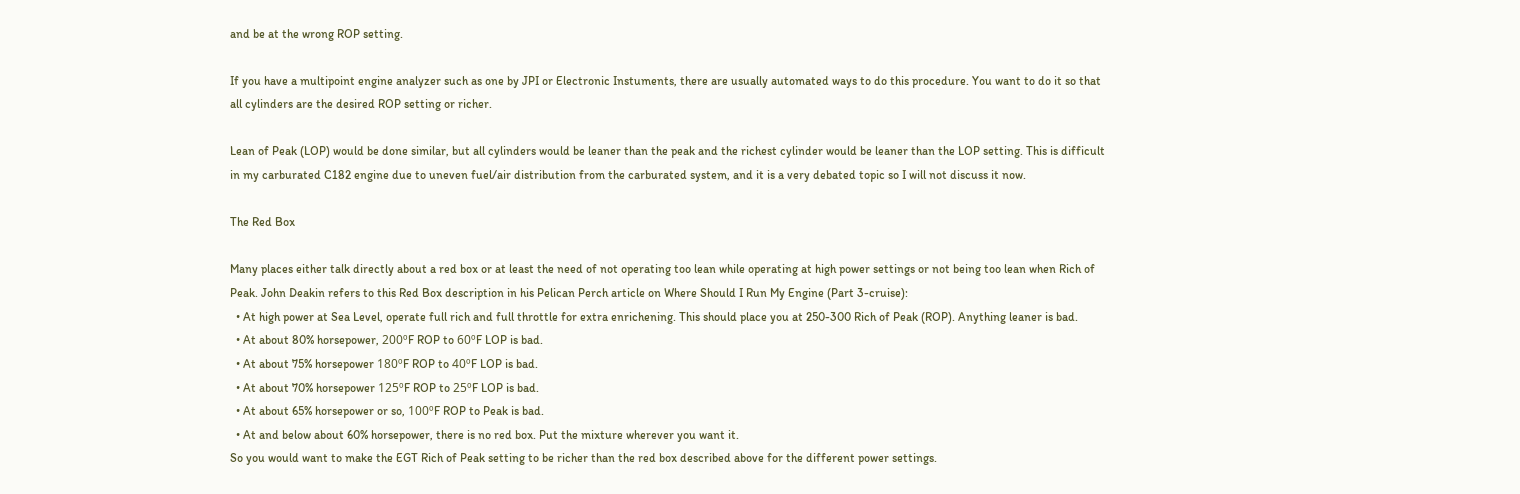and be at the wrong ROP setting.

If you have a multipoint engine analyzer such as one by JPI or Electronic Instuments, there are usually automated ways to do this procedure. You want to do it so that all cylinders are the desired ROP setting or richer.

Lean of Peak (LOP) would be done similar, but all cylinders would be leaner than the peak and the richest cylinder would be leaner than the LOP setting. This is difficult in my carburated C182 engine due to uneven fuel/air distribution from the carburated system, and it is a very debated topic so I will not discuss it now.

The Red Box

Many places either talk directly about a red box or at least the need of not operating too lean while operating at high power settings or not being too lean when Rich of Peak. John Deakin refers to this Red Box description in his Pelican Perch article on Where Should I Run My Engine (Part 3-cruise):
  • At high power at Sea Level, operate full rich and full throttle for extra enrichening. This should place you at 250-300 Rich of Peak (ROP). Anything leaner is bad.
  • At about 80% horsepower, 200ºF ROP to 60ºF LOP is bad.
  • At about 75% horsepower 180ºF ROP to 40ºF LOP is bad.
  • At about 70% horsepower 125ºF ROP to 25ºF LOP is bad.
  • At about 65% horsepower or so, 100ºF ROP to Peak is bad.
  • At and below about 60% horsepower, there is no red box. Put the mixture wherever you want it.
So you would want to make the EGT Rich of Peak setting to be richer than the red box described above for the different power settings.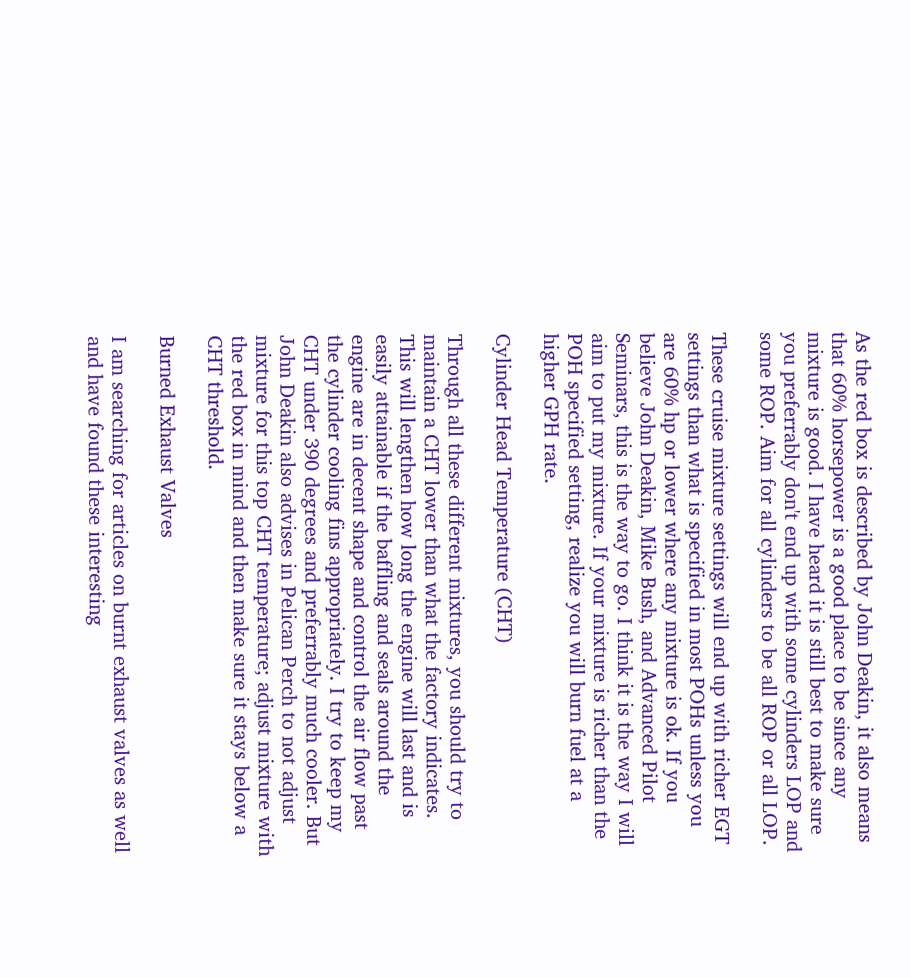As the red box is described by John Deakin, it also means that 60% horsepower is a good place to be since any mixture is good. I have heard it is still best to make sure you preferrably don't end up with some cylinders LOP and some ROP. Aim for all cylinders to be all ROP or all LOP.

These cruise mixture settings will end up with richer EGT settings than what is specified in most POHs unless you are 60% hp or lower where any mixture is ok. If you believe John Deakin, Mike Bush, and Advanced Pilot Seminars, this is the way to go. I think it is the way I will aim to put my mixture. If your mixture is richer than the POH specified setting, realize you will burn fuel at a higher GPH rate.

Cylinder Head Temperature (CHT)

Through all these different mixtures, you should try to maintain a CHT lower than what the factory indicates. This will lengthen how long the engine will last and is easily attainable if the baffling and seals around the engine are in decent shape and control the air flow past the cylinder cooling fins appropriately. I try to keep my CHT under 390 degrees and preferrably much cooler. But John Deakin also advises in Pelican Perch to not adjust mixture for this top CHT temperature; adjust mixture with the red box in mind and then make sure it stays below a CHT threshold.

Burned Exhaust Valves

I am searching for articles on burnt exhaust valves as well and have found these interesting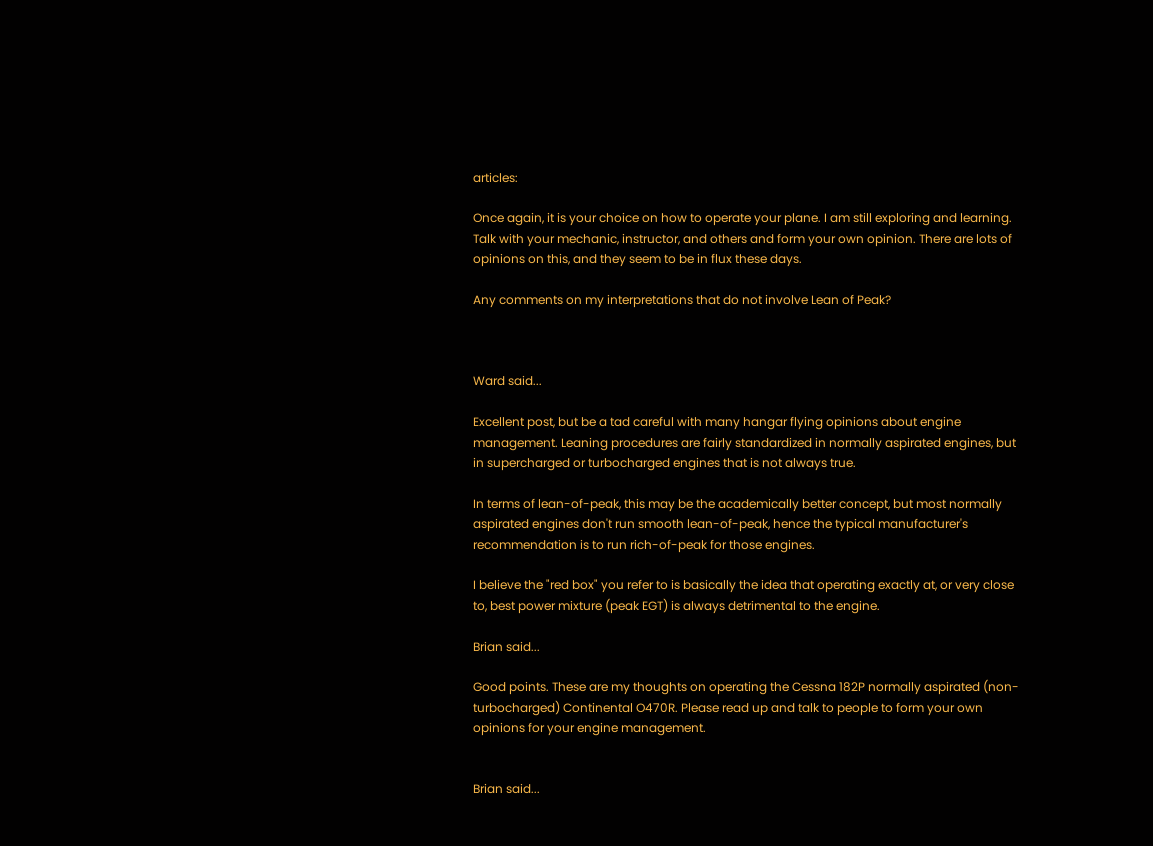articles:

Once again, it is your choice on how to operate your plane. I am still exploring and learning. Talk with your mechanic, instructor, and others and form your own opinion. There are lots of opinions on this, and they seem to be in flux these days.

Any comments on my interpretations that do not involve Lean of Peak?



Ward said...

Excellent post, but be a tad careful with many hangar flying opinions about engine management. Leaning procedures are fairly standardized in normally aspirated engines, but in supercharged or turbocharged engines that is not always true.

In terms of lean-of-peak, this may be the academically better concept, but most normally aspirated engines don't run smooth lean-of-peak, hence the typical manufacturer's recommendation is to run rich-of-peak for those engines.

I believe the "red box" you refer to is basically the idea that operating exactly at, or very close to, best power mixture (peak EGT) is always detrimental to the engine.

Brian said...

Good points. These are my thoughts on operating the Cessna 182P normally aspirated (non-turbocharged) Continental O470R. Please read up and talk to people to form your own opinions for your engine management.


Brian said...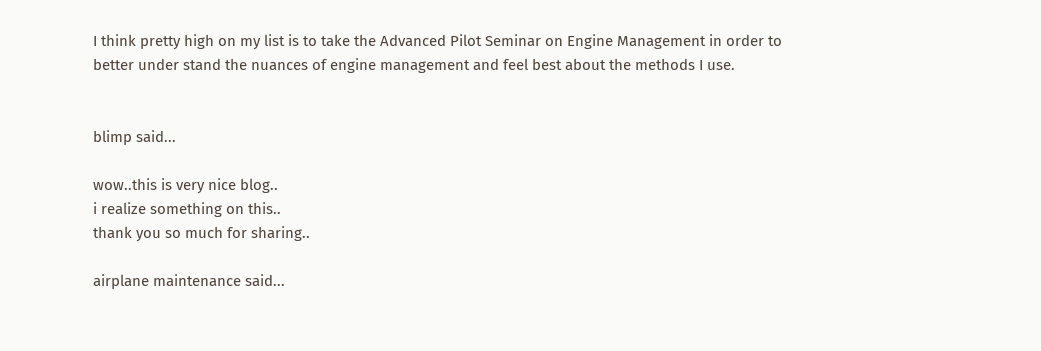I think pretty high on my list is to take the Advanced Pilot Seminar on Engine Management in order to better under stand the nuances of engine management and feel best about the methods I use.


blimp said...

wow..this is very nice blog..
i realize something on this..
thank you so much for sharing..

airplane maintenance said...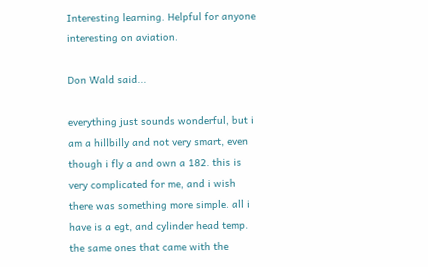Interesting learning. Helpful for anyone interesting on aviation.

Don Wald said...

everything just sounds wonderful, but i am a hillbilly and not very smart, even though i fly a and own a 182. this is very complicated for me, and i wish there was something more simple. all i have is a egt, and cylinder head temp. the same ones that came with the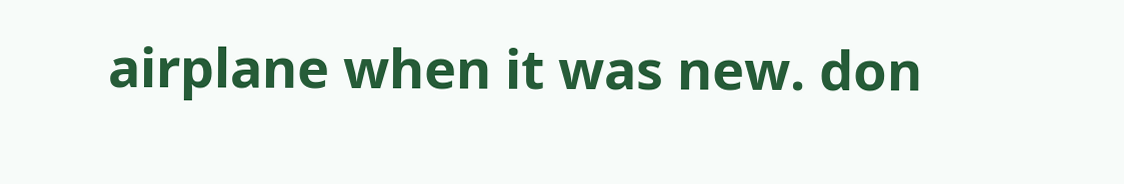airplane when it was new. don